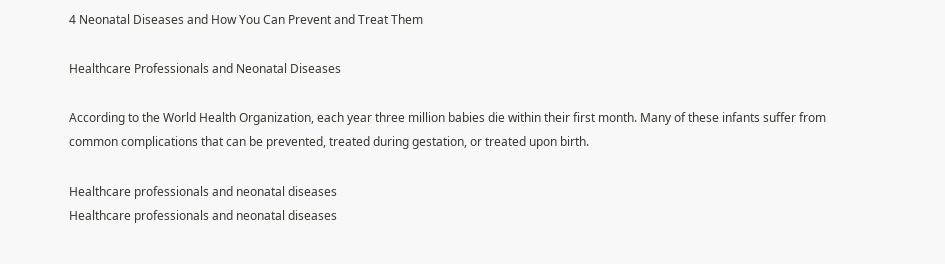4 Neonatal Diseases and How You Can Prevent and Treat Them

Healthcare Professionals and Neonatal Diseases

According to the World Health Organization, each year three million babies die within their first month. Many of these infants suffer from common complications that can be prevented, treated during gestation, or treated upon birth.

Healthcare professionals and neonatal diseases
Healthcare professionals and neonatal diseases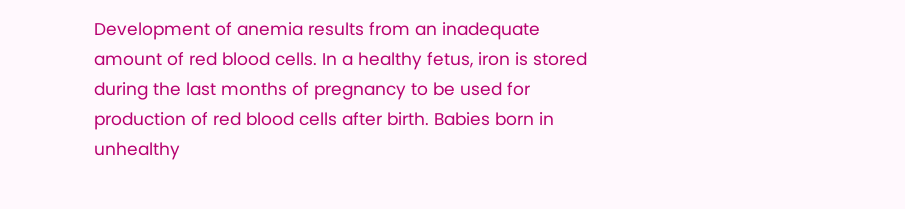Development of anemia results from an inadequate amount of red blood cells. In a healthy fetus, iron is stored during the last months of pregnancy to be used for production of red blood cells after birth. Babies born in unhealthy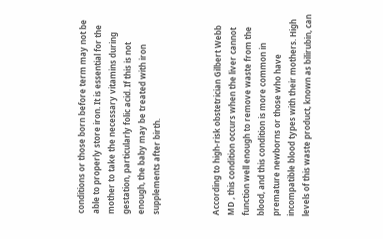conditions or those born before term may not be able to properly store iron. It is essential for the mother to take the necessary vitamins during gestation, particularly folic acid. If this is not enough, the baby may be treated with iron supplements after birth.



According to high-risk obstetrician Gilbert Webb MD , this condition occurs when the liver cannot function well enough to remove waste from the blood, and this condition is more common in premature newborns or those who have incompatible blood types with their mothers. High levels of this waste product, known as bilirubin, can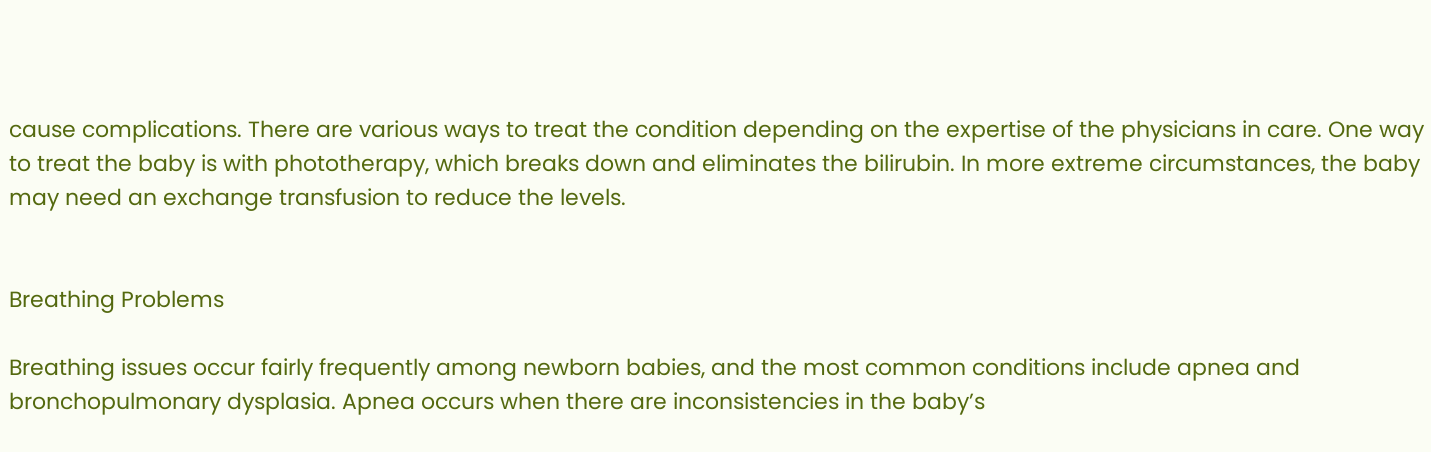cause complications. There are various ways to treat the condition depending on the expertise of the physicians in care. One way to treat the baby is with phototherapy, which breaks down and eliminates the bilirubin. In more extreme circumstances, the baby may need an exchange transfusion to reduce the levels.


Breathing Problems

Breathing issues occur fairly frequently among newborn babies, and the most common conditions include apnea and bronchopulmonary dysplasia. Apnea occurs when there are inconsistencies in the baby’s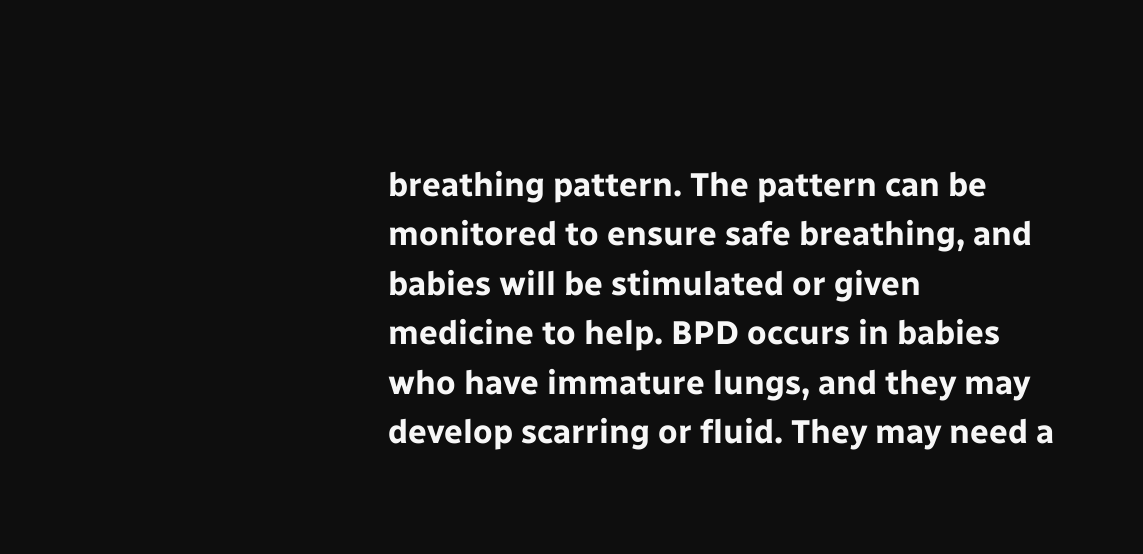breathing pattern. The pattern can be monitored to ensure safe breathing, and babies will be stimulated or given medicine to help. BPD occurs in babies who have immature lungs, and they may develop scarring or fluid. They may need a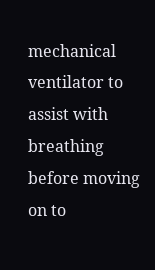mechanical ventilator to assist with breathing before moving on to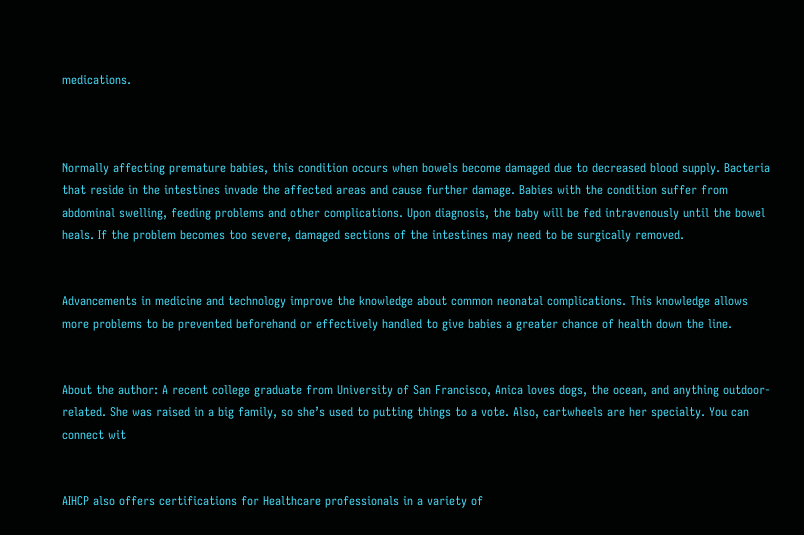medications.



Normally affecting premature babies, this condition occurs when bowels become damaged due to decreased blood supply. Bacteria that reside in the intestines invade the affected areas and cause further damage. Babies with the condition suffer from abdominal swelling, feeding problems and other complications. Upon diagnosis, the baby will be fed intravenously until the bowel heals. If the problem becomes too severe, damaged sections of the intestines may need to be surgically removed.


Advancements in medicine and technology improve the knowledge about common neonatal complications. This knowledge allows more problems to be prevented beforehand or effectively handled to give babies a greater chance of health down the line.


About the author: A recent college graduate from University of San Francisco, Anica loves dogs, the ocean, and anything outdoor-related. She was raised in a big family, so she’s used to putting things to a vote. Also, cartwheels are her specialty. You can connect wit


AIHCP also offers certifications for Healthcare professionals in a variety of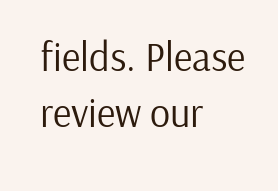fields. Please review our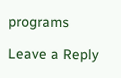programs

Leave a Reply